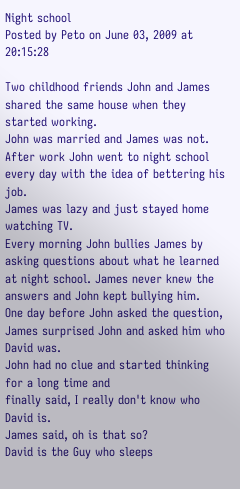Night school
Posted by Peto on June 03, 2009 at 20:15:28

Two childhood friends John and James shared the same house when they started working.
John was married and James was not.
After work John went to night school every day with the idea of bettering his job.
James was lazy and just stayed home watching TV.
Every morning John bullies James by asking questions about what he learned at night school. James never knew the answers and John kept bullying him.
One day before John asked the question, James surprised John and asked him who David was.
John had no clue and started thinking for a long time and
finally said, I really don't know who David is.
James said, oh is that so?
David is the Guy who sleeps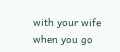with your wife when you go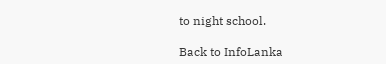to night school.

Back to InfoLanka